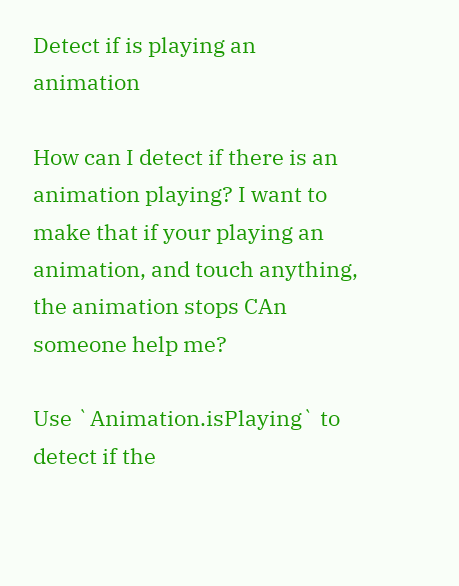Detect if is playing an animation

How can I detect if there is an animation playing? I want to make that if your playing an animation, and touch anything, the animation stops CAn someone help me?

Use `Animation.isPlaying` to detect if the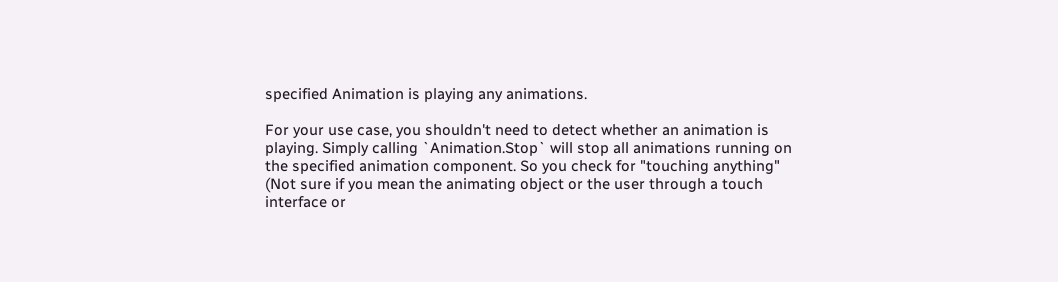specified Animation is playing any animations.

For your use case, you shouldn't need to detect whether an animation is playing. Simply calling `Animation.Stop` will stop all animations running on the specified animation component. So you check for "touching anything" (Not sure if you mean the animating object or the user through a touch interface or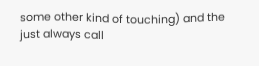some other kind of touching) and the just always call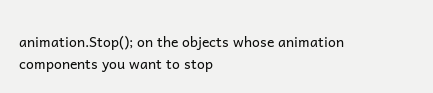animation.Stop(); on the objects whose animation components you want to stop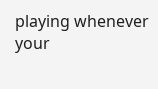playing whenever your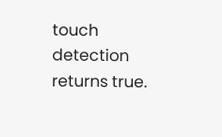touch detection returns true.